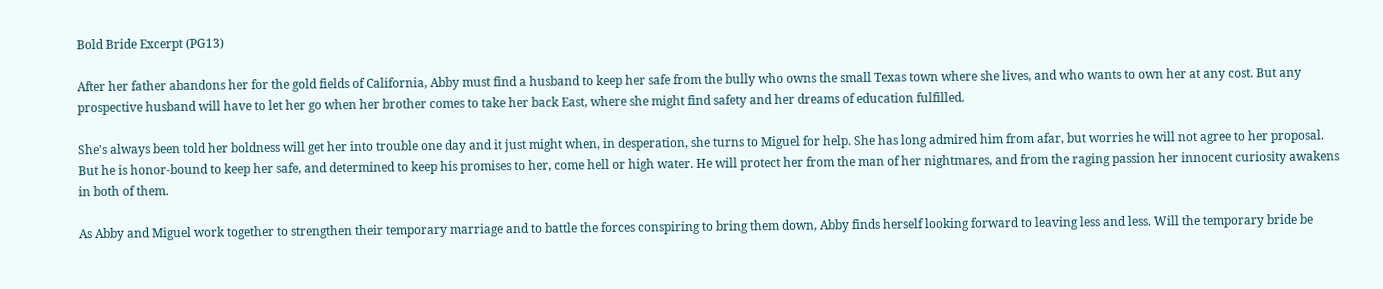Bold Bride Excerpt (PG13)

After her father abandons her for the gold fields of California, Abby must find a husband to keep her safe from the bully who owns the small Texas town where she lives, and who wants to own her at any cost. But any prospective husband will have to let her go when her brother comes to take her back East, where she might find safety and her dreams of education fulfilled.

She's always been told her boldness will get her into trouble one day and it just might when, in desperation, she turns to Miguel for help. She has long admired him from afar, but worries he will not agree to her proposal. But he is honor-bound to keep her safe, and determined to keep his promises to her, come hell or high water. He will protect her from the man of her nightmares, and from the raging passion her innocent curiosity awakens in both of them.

As Abby and Miguel work together to strengthen their temporary marriage and to battle the forces conspiring to bring them down, Abby finds herself looking forward to leaving less and less. Will the temporary bride be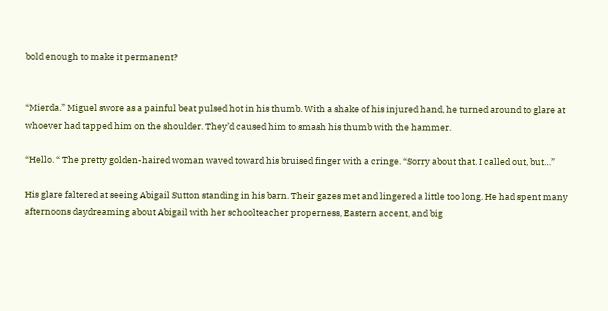bold enough to make it permanent?


“Mierda.” Miguel swore as a painful beat pulsed hot in his thumb. With a shake of his injured hand, he turned around to glare at whoever had tapped him on the shoulder. They’d caused him to smash his thumb with the hammer.

“Hello. “ The pretty golden-haired woman waved toward his bruised finger with a cringe. “Sorry about that. I called out, but…”

His glare faltered at seeing Abigail Sutton standing in his barn. Their gazes met and lingered a little too long. He had spent many afternoons daydreaming about Abigail with her schoolteacher properness, Eastern accent, and big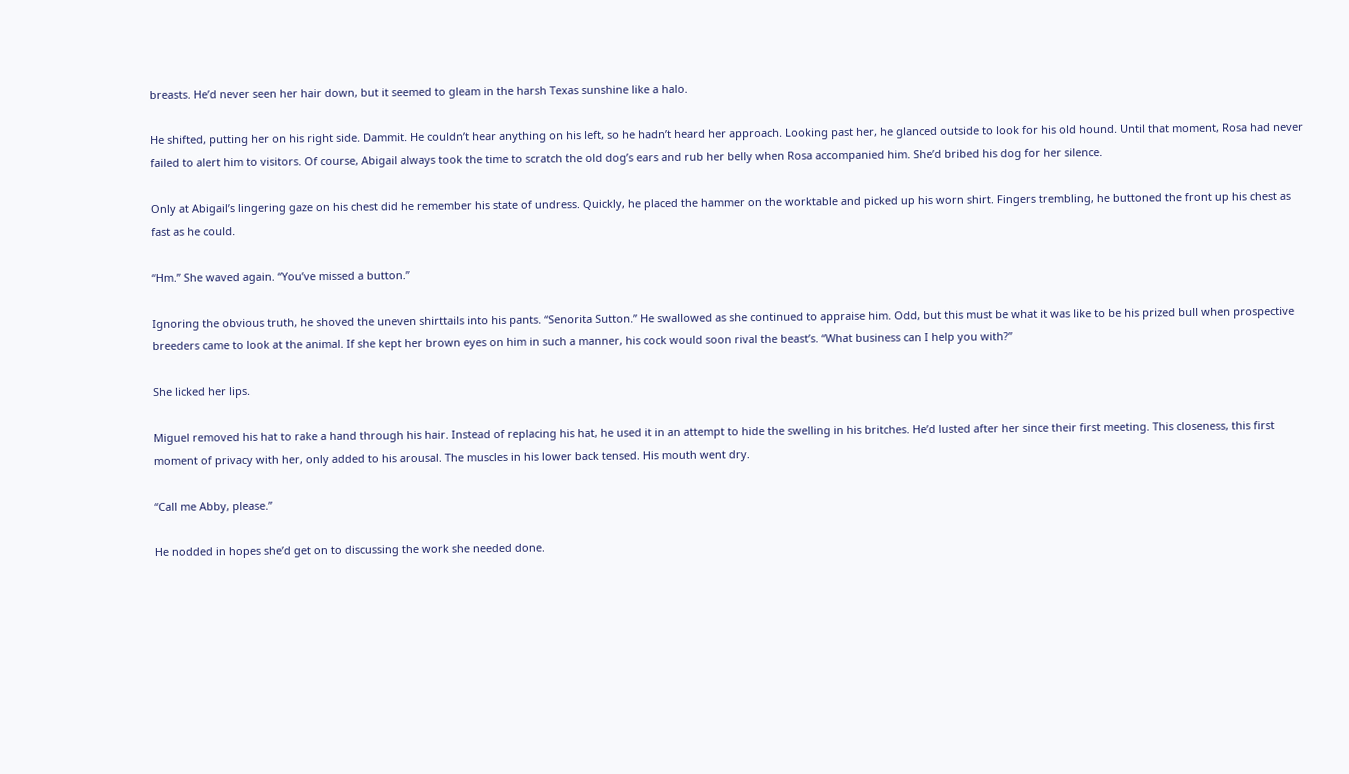breasts. He’d never seen her hair down, but it seemed to gleam in the harsh Texas sunshine like a halo.

He shifted, putting her on his right side. Dammit. He couldn’t hear anything on his left, so he hadn’t heard her approach. Looking past her, he glanced outside to look for his old hound. Until that moment, Rosa had never failed to alert him to visitors. Of course, Abigail always took the time to scratch the old dog’s ears and rub her belly when Rosa accompanied him. She’d bribed his dog for her silence.

Only at Abigail’s lingering gaze on his chest did he remember his state of undress. Quickly, he placed the hammer on the worktable and picked up his worn shirt. Fingers trembling, he buttoned the front up his chest as fast as he could.

“Hm.” She waved again. “You’ve missed a button.”

Ignoring the obvious truth, he shoved the uneven shirttails into his pants. “Senorita Sutton.” He swallowed as she continued to appraise him. Odd, but this must be what it was like to be his prized bull when prospective breeders came to look at the animal. If she kept her brown eyes on him in such a manner, his cock would soon rival the beast’s. “What business can I help you with?”

She licked her lips.

Miguel removed his hat to rake a hand through his hair. Instead of replacing his hat, he used it in an attempt to hide the swelling in his britches. He’d lusted after her since their first meeting. This closeness, this first moment of privacy with her, only added to his arousal. The muscles in his lower back tensed. His mouth went dry.

“Call me Abby, please.”

He nodded in hopes she’d get on to discussing the work she needed done.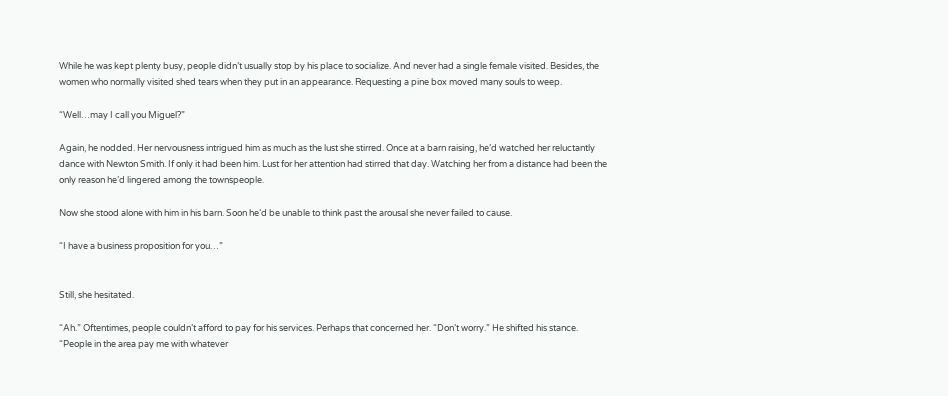While he was kept plenty busy, people didn’t usually stop by his place to socialize. And never had a single female visited. Besides, the women who normally visited shed tears when they put in an appearance. Requesting a pine box moved many souls to weep.

“Well…may I call you Miguel?”

Again, he nodded. Her nervousness intrigued him as much as the lust she stirred. Once at a barn raising, he’d watched her reluctantly dance with Newton Smith. If only it had been him. Lust for her attention had stirred that day. Watching her from a distance had been the only reason he’d lingered among the townspeople.

Now she stood alone with him in his barn. Soon he’d be unable to think past the arousal she never failed to cause.

“I have a business proposition for you…”


Still, she hesitated.

“Ah.” Oftentimes, people couldn’t afford to pay for his services. Perhaps that concerned her. “Don’t worry.” He shifted his stance. “People in the area pay me with whatever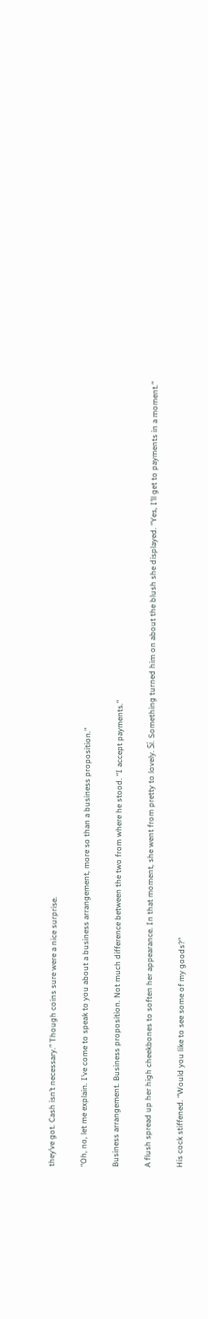they’ve got. Cash isn’t necessary.” Though coins sure were a nice surprise.

“Oh, no, let me explain. I’ve come to speak to you about a business arrangement, more so than a business proposition.”

Business arrangement. Business proposition. Not much difference between the two from where he stood. “I accept payments.”

A flush spread up her high cheekbones to soften her appearance. In that moment, she went from pretty to lovely. Sí. Something turned him on about the blush she displayed. “Yes, I’ll get to payments in a moment.”

His cock stiffened. “Would you like to see some of my goods?”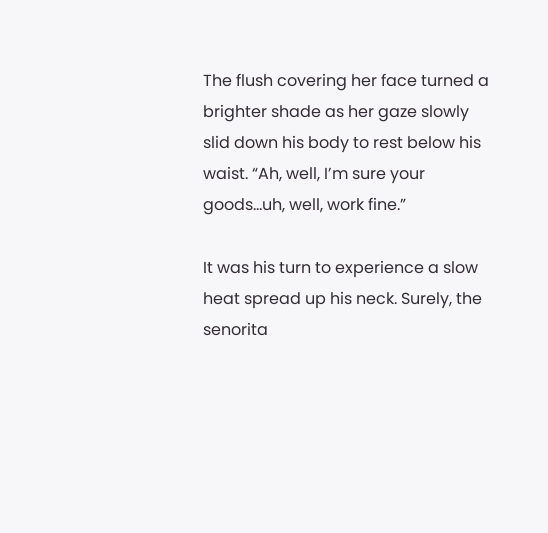The flush covering her face turned a brighter shade as her gaze slowly slid down his body to rest below his waist. “Ah, well, I’m sure your goods…uh, well, work fine.”

It was his turn to experience a slow heat spread up his neck. Surely, the senorita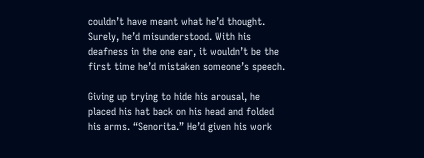couldn’t have meant what he’d thought. Surely, he’d misunderstood. With his deafness in the one ear, it wouldn’t be the first time he’d mistaken someone’s speech.

Giving up trying to hide his arousal, he placed his hat back on his head and folded his arms. “Senorita.” He’d given his work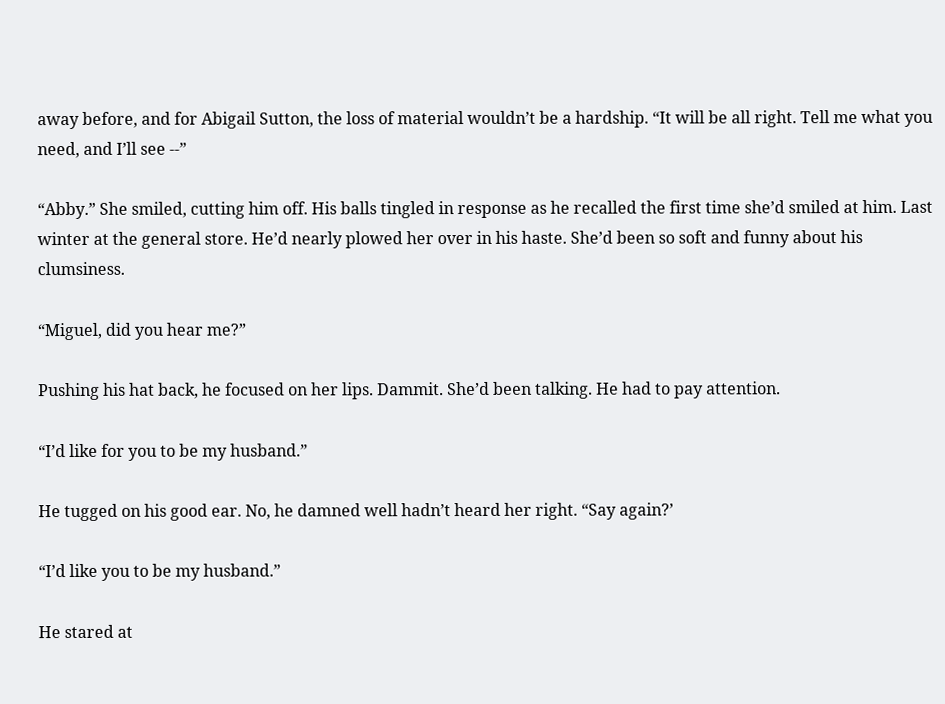away before, and for Abigail Sutton, the loss of material wouldn’t be a hardship. “It will be all right. Tell me what you need, and I’ll see --”

“Abby.” She smiled, cutting him off. His balls tingled in response as he recalled the first time she’d smiled at him. Last winter at the general store. He’d nearly plowed her over in his haste. She’d been so soft and funny about his clumsiness.

“Miguel, did you hear me?”

Pushing his hat back, he focused on her lips. Dammit. She’d been talking. He had to pay attention.

“I’d like for you to be my husband.”

He tugged on his good ear. No, he damned well hadn’t heard her right. “Say again?’

“I’d like you to be my husband.”

He stared at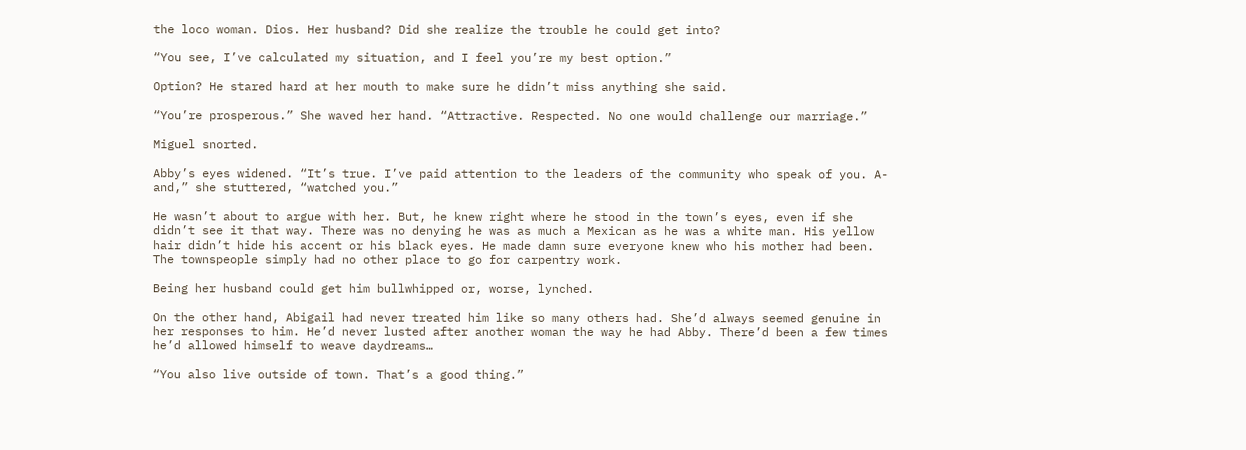the loco woman. Dios. Her husband? Did she realize the trouble he could get into?

“You see, I’ve calculated my situation, and I feel you’re my best option.”

Option? He stared hard at her mouth to make sure he didn’t miss anything she said.

“You’re prosperous.” She waved her hand. “Attractive. Respected. No one would challenge our marriage.”

Miguel snorted.

Abby’s eyes widened. “It’s true. I’ve paid attention to the leaders of the community who speak of you. A-and,” she stuttered, “watched you.”

He wasn’t about to argue with her. But, he knew right where he stood in the town’s eyes, even if she didn’t see it that way. There was no denying he was as much a Mexican as he was a white man. His yellow hair didn’t hide his accent or his black eyes. He made damn sure everyone knew who his mother had been. The townspeople simply had no other place to go for carpentry work.

Being her husband could get him bullwhipped or, worse, lynched.

On the other hand, Abigail had never treated him like so many others had. She’d always seemed genuine in her responses to him. He’d never lusted after another woman the way he had Abby. There’d been a few times he’d allowed himself to weave daydreams…

“You also live outside of town. That’s a good thing.”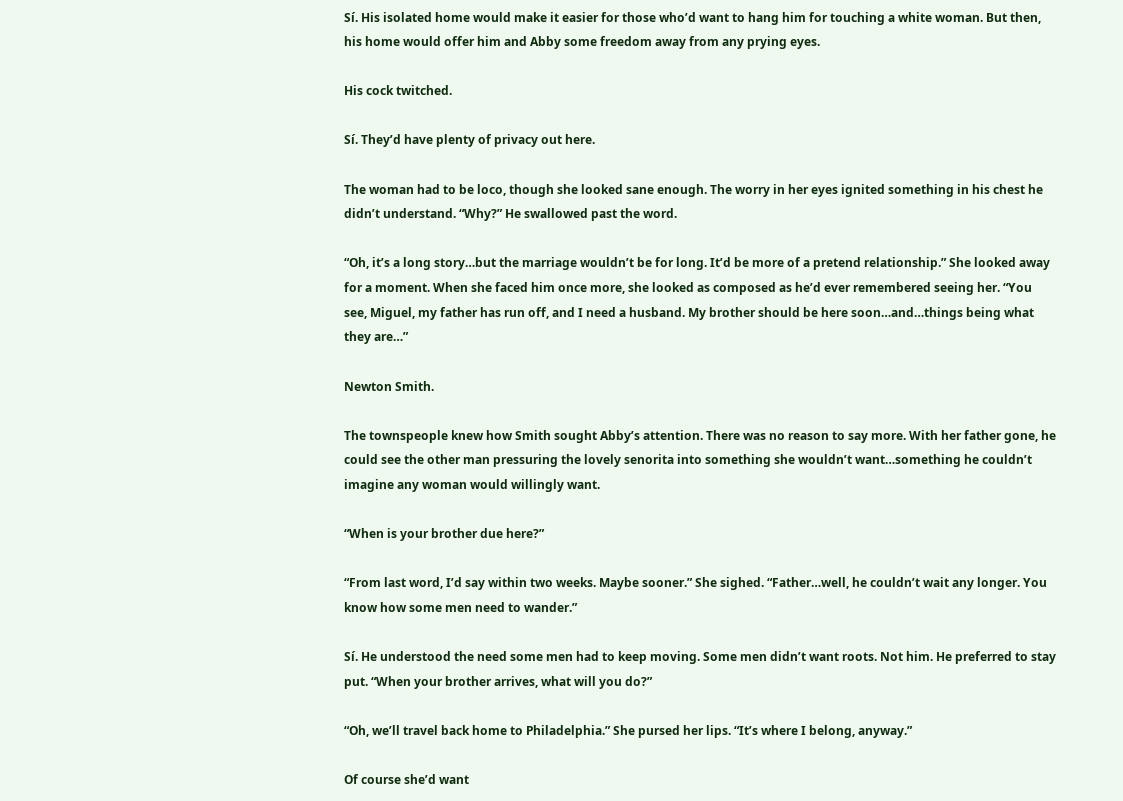Sí. His isolated home would make it easier for those who’d want to hang him for touching a white woman. But then, his home would offer him and Abby some freedom away from any prying eyes.

His cock twitched.

Sí. They’d have plenty of privacy out here.

The woman had to be loco, though she looked sane enough. The worry in her eyes ignited something in his chest he didn’t understand. “Why?” He swallowed past the word.

“Oh, it’s a long story…but the marriage wouldn’t be for long. It’d be more of a pretend relationship.” She looked away for a moment. When she faced him once more, she looked as composed as he’d ever remembered seeing her. “You see, Miguel, my father has run off, and I need a husband. My brother should be here soon…and…things being what they are…”

Newton Smith.

The townspeople knew how Smith sought Abby’s attention. There was no reason to say more. With her father gone, he could see the other man pressuring the lovely senorita into something she wouldn’t want…something he couldn’t imagine any woman would willingly want.

“When is your brother due here?”

“From last word, I’d say within two weeks. Maybe sooner.” She sighed. “Father…well, he couldn’t wait any longer. You know how some men need to wander.”

Sí. He understood the need some men had to keep moving. Some men didn’t want roots. Not him. He preferred to stay put. “When your brother arrives, what will you do?”

“Oh, we’ll travel back home to Philadelphia.” She pursed her lips. “It’s where I belong, anyway.”

Of course she’d want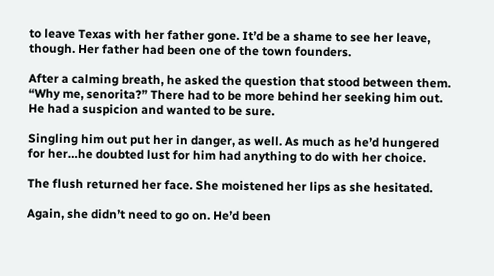to leave Texas with her father gone. It’d be a shame to see her leave, though. Her father had been one of the town founders.

After a calming breath, he asked the question that stood between them. “Why me, senorita?” There had to be more behind her seeking him out. He had a suspicion and wanted to be sure.

Singling him out put her in danger, as well. As much as he’d hungered for her…he doubted lust for him had anything to do with her choice.

The flush returned her face. She moistened her lips as she hesitated.

Again, she didn’t need to go on. He’d been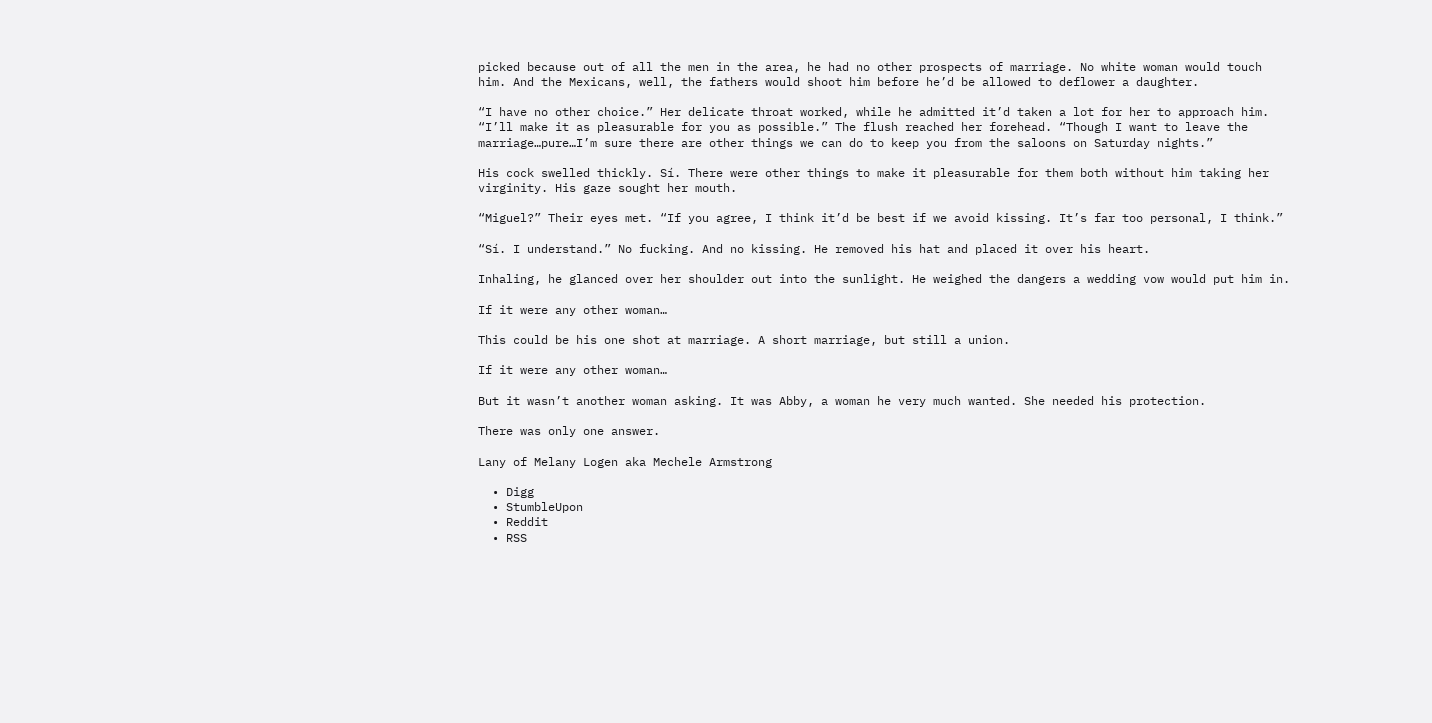picked because out of all the men in the area, he had no other prospects of marriage. No white woman would touch him. And the Mexicans, well, the fathers would shoot him before he’d be allowed to deflower a daughter.

“I have no other choice.” Her delicate throat worked, while he admitted it’d taken a lot for her to approach him. “I’ll make it as pleasurable for you as possible.” The flush reached her forehead. “Though I want to leave the marriage…pure…I’m sure there are other things we can do to keep you from the saloons on Saturday nights.”

His cock swelled thickly. Sí. There were other things to make it pleasurable for them both without him taking her virginity. His gaze sought her mouth.

“Miguel?” Their eyes met. “If you agree, I think it’d be best if we avoid kissing. It’s far too personal, I think.”

“Sí. I understand.” No fucking. And no kissing. He removed his hat and placed it over his heart.

Inhaling, he glanced over her shoulder out into the sunlight. He weighed the dangers a wedding vow would put him in.

If it were any other woman…

This could be his one shot at marriage. A short marriage, but still a union.

If it were any other woman…

But it wasn’t another woman asking. It was Abby, a woman he very much wanted. She needed his protection.

There was only one answer.

Lany of Melany Logen aka Mechele Armstrong

  • Digg
  • StumbleUpon
  • Reddit
  • RSS